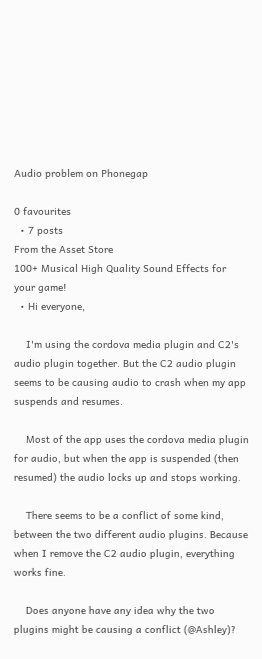Audio problem on Phonegap

0 favourites
  • 7 posts
From the Asset Store
100+ Musical High Quality Sound Effects for your game!
  • Hi everyone,

    I'm using the cordova media plugin and C2's audio plugin together. But the C2 audio plugin seems to be causing audio to crash when my app suspends and resumes.

    Most of the app uses the cordova media plugin for audio, but when the app is suspended (then resumed) the audio locks up and stops working.

    There seems to be a conflict of some kind, between the two different audio plugins. Because when I remove the C2 audio plugin, everything works fine.

    Does anyone have any idea why the two plugins might be causing a conflict (@Ashley)?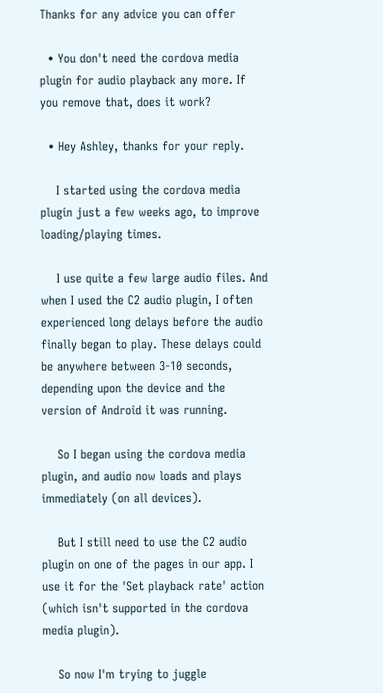Thanks for any advice you can offer

  • You don't need the cordova media plugin for audio playback any more. If you remove that, does it work?

  • Hey Ashley, thanks for your reply.

    I started using the cordova media plugin just a few weeks ago, to improve loading/playing times.

    I use quite a few large audio files. And when I used the C2 audio plugin, I often experienced long delays before the audio finally began to play. These delays could be anywhere between 3-10 seconds, depending upon the device and the version of Android it was running.

    So I began using the cordova media plugin, and audio now loads and plays immediately (on all devices).

    But I still need to use the C2 audio plugin on one of the pages in our app. I use it for the 'Set playback rate' action (which isn't supported in the cordova media plugin).

    So now I'm trying to juggle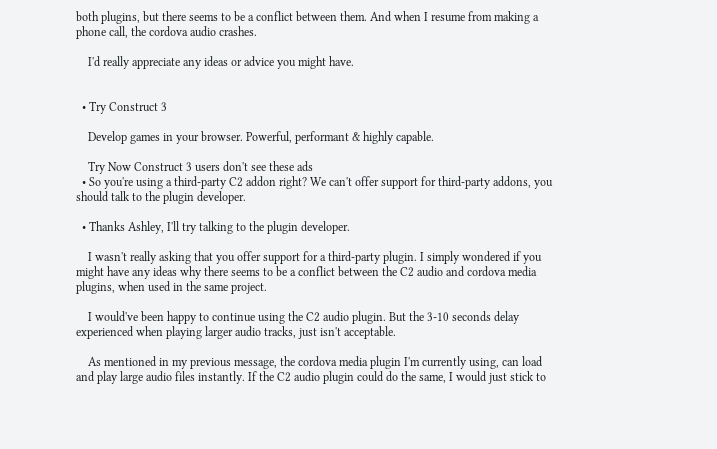both plugins, but there seems to be a conflict between them. And when I resume from making a phone call, the cordova audio crashes.

    I'd really appreciate any ideas or advice you might have.


  • Try Construct 3

    Develop games in your browser. Powerful, performant & highly capable.

    Try Now Construct 3 users don't see these ads
  • So you're using a third-party C2 addon right? We can't offer support for third-party addons, you should talk to the plugin developer.

  • Thanks Ashley, I'll try talking to the plugin developer.

    I wasn't really asking that you offer support for a third-party plugin. I simply wondered if you might have any ideas why there seems to be a conflict between the C2 audio and cordova media plugins, when used in the same project.

    I would've been happy to continue using the C2 audio plugin. But the 3-10 seconds delay experienced when playing larger audio tracks, just isn't acceptable.

    As mentioned in my previous message, the cordova media plugin I'm currently using, can load and play large audio files instantly. If the C2 audio plugin could do the same, I would just stick to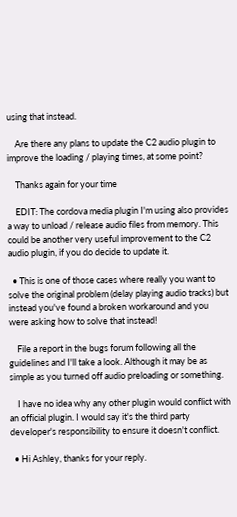using that instead.

    Are there any plans to update the C2 audio plugin to improve the loading / playing times, at some point?

    Thanks again for your time

    EDIT: The cordova media plugin I'm using also provides a way to unload / release audio files from memory. This could be another very useful improvement to the C2 audio plugin, if you do decide to update it.

  • This is one of those cases where really you want to solve the original problem (delay playing audio tracks) but instead you've found a broken workaround and you were asking how to solve that instead!

    File a report in the bugs forum following all the guidelines and I'll take a look. Although it may be as simple as you turned off audio preloading or something.

    I have no idea why any other plugin would conflict with an official plugin. I would say it's the third party developer's responsibility to ensure it doesn't conflict.

  • Hi Ashley, thanks for your reply.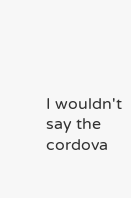I wouldn't say the cordova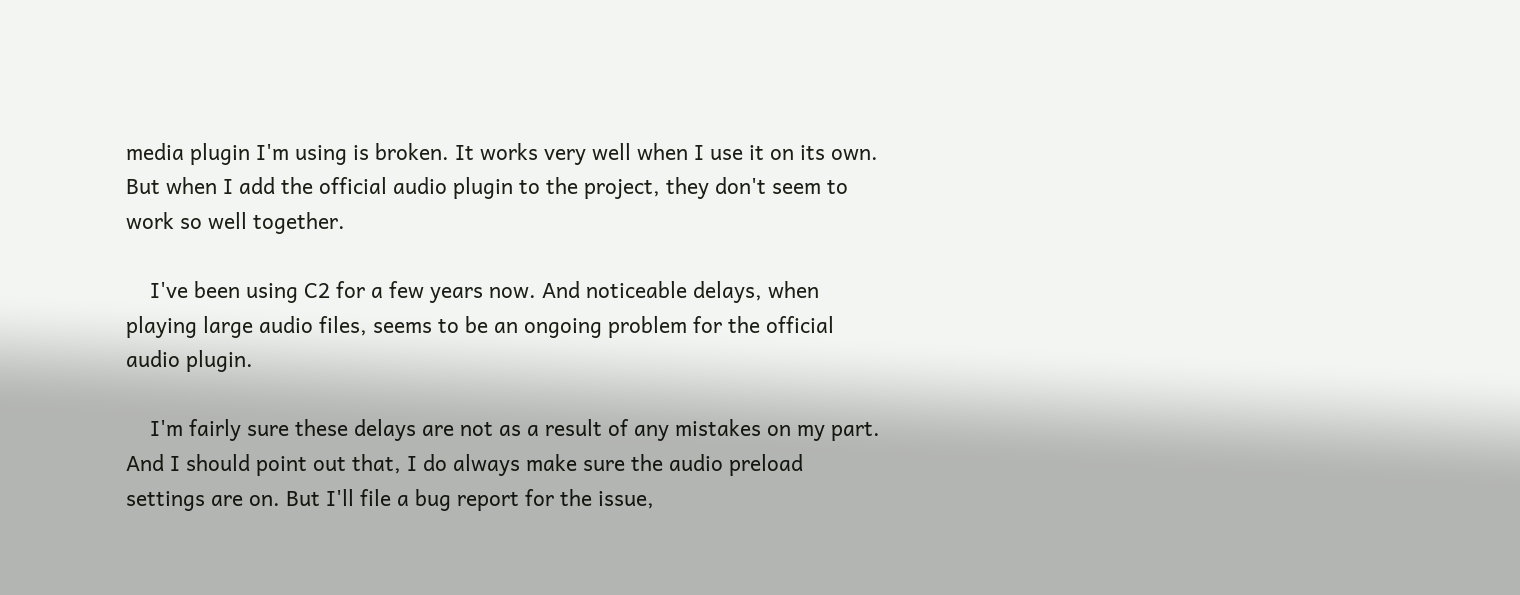media plugin I'm using is broken. It works very well when I use it on its own. But when I add the official audio plugin to the project, they don't seem to work so well together.

    I've been using C2 for a few years now. And noticeable delays, when playing large audio files, seems to be an ongoing problem for the official audio plugin.

    I'm fairly sure these delays are not as a result of any mistakes on my part. And I should point out that, I do always make sure the audio preload settings are on. But I'll file a bug report for the issue,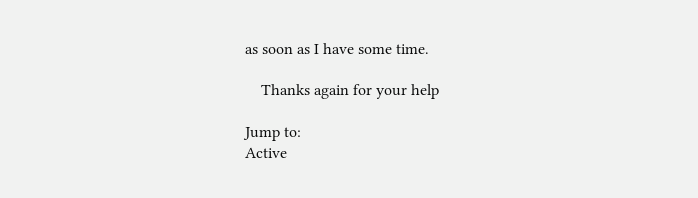as soon as I have some time.

    Thanks again for your help

Jump to:
Active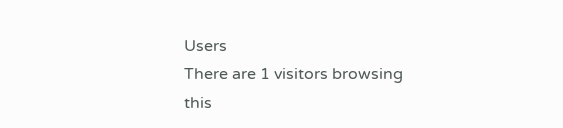Users
There are 1 visitors browsing this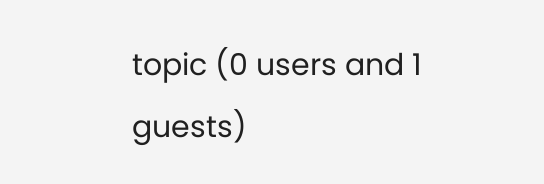topic (0 users and 1 guests)